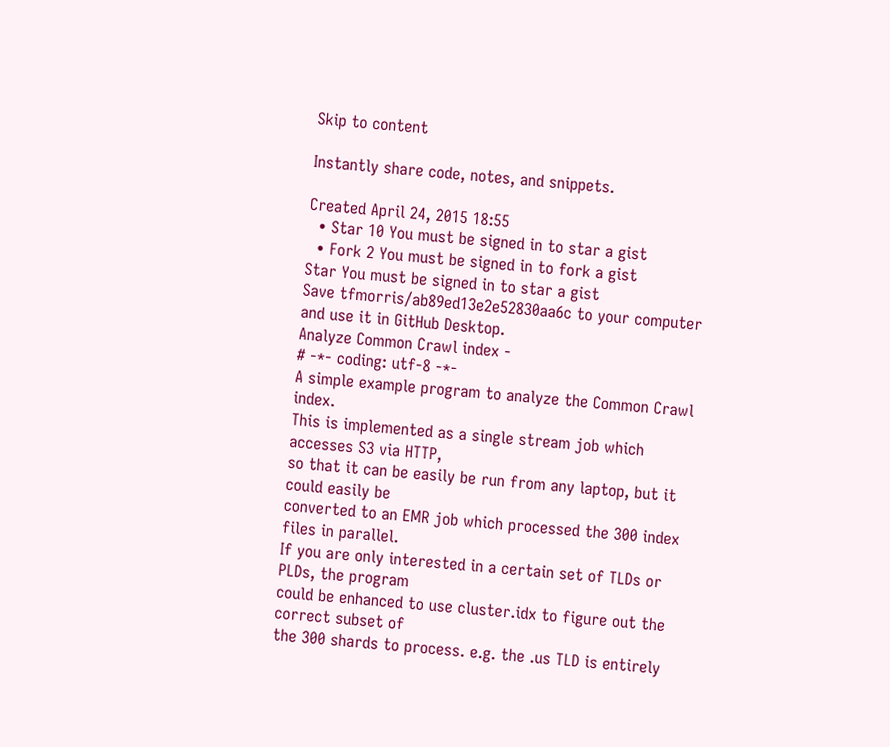Skip to content

Instantly share code, notes, and snippets.

Created April 24, 2015 18:55
  • Star 10 You must be signed in to star a gist
  • Fork 2 You must be signed in to fork a gist
Star You must be signed in to star a gist
Save tfmorris/ab89ed13e2e52830aa6c to your computer and use it in GitHub Desktop.
Analyze Common Crawl index -
# -*- coding: utf-8 -*-
A simple example program to analyze the Common Crawl index.
This is implemented as a single stream job which accesses S3 via HTTP,
so that it can be easily be run from any laptop, but it could easily be
converted to an EMR job which processed the 300 index files in parallel.
If you are only interested in a certain set of TLDs or PLDs, the program
could be enhanced to use cluster.idx to figure out the correct subset of
the 300 shards to process. e.g. the .us TLD is entirely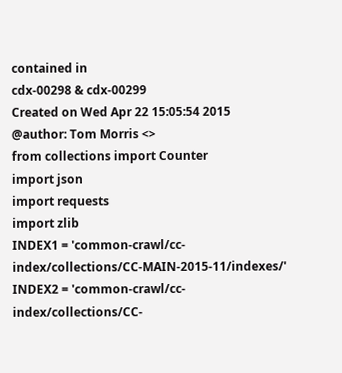contained in
cdx-00298 & cdx-00299
Created on Wed Apr 22 15:05:54 2015
@author: Tom Morris <>
from collections import Counter
import json
import requests
import zlib
INDEX1 = 'common-crawl/cc-index/collections/CC-MAIN-2015-11/indexes/'
INDEX2 = 'common-crawl/cc-index/collections/CC-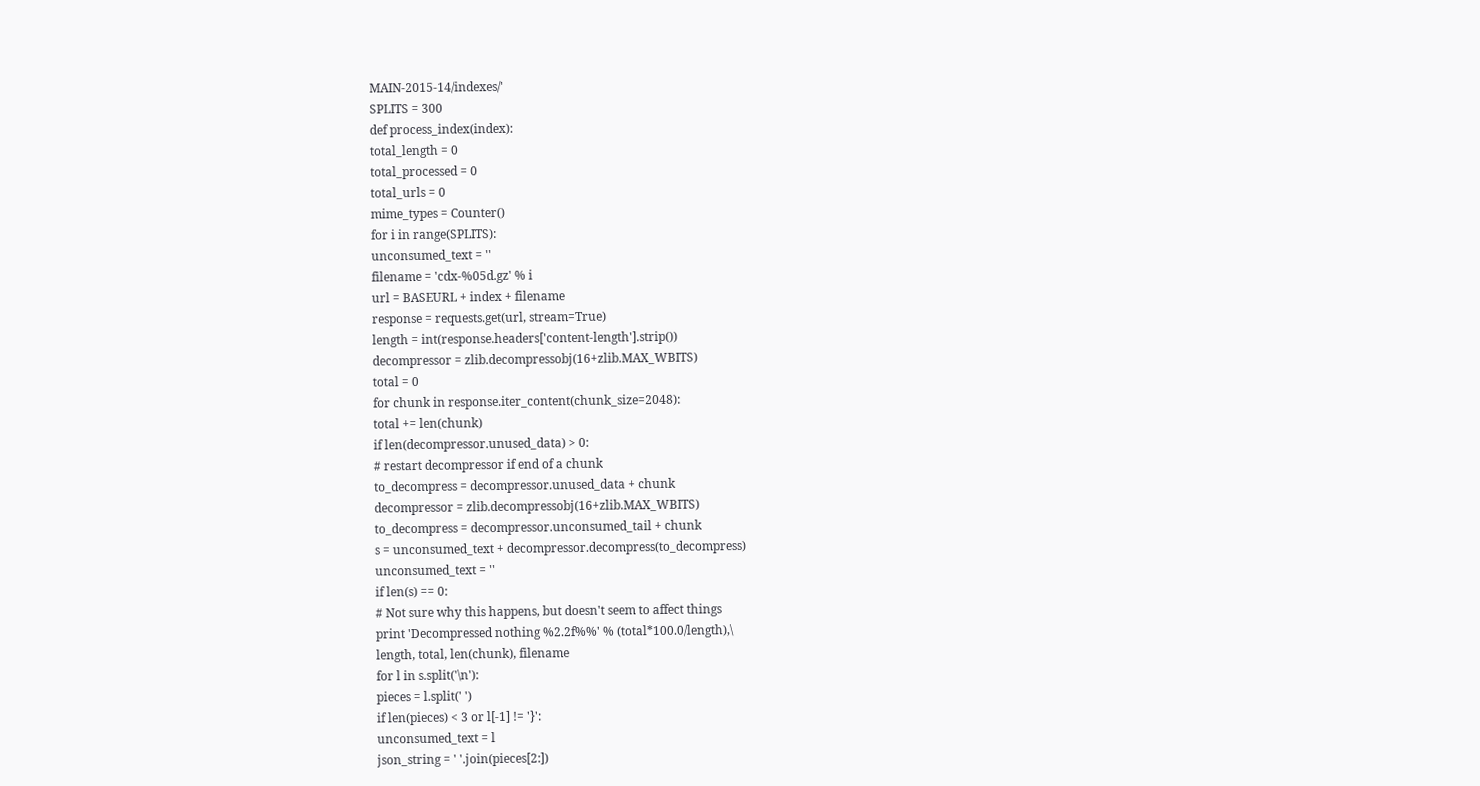MAIN-2015-14/indexes/'
SPLITS = 300
def process_index(index):
total_length = 0
total_processed = 0
total_urls = 0
mime_types = Counter()
for i in range(SPLITS):
unconsumed_text = ''
filename = 'cdx-%05d.gz' % i
url = BASEURL + index + filename
response = requests.get(url, stream=True)
length = int(response.headers['content-length'].strip())
decompressor = zlib.decompressobj(16+zlib.MAX_WBITS)
total = 0
for chunk in response.iter_content(chunk_size=2048):
total += len(chunk)
if len(decompressor.unused_data) > 0:
# restart decompressor if end of a chunk
to_decompress = decompressor.unused_data + chunk
decompressor = zlib.decompressobj(16+zlib.MAX_WBITS)
to_decompress = decompressor.unconsumed_tail + chunk
s = unconsumed_text + decompressor.decompress(to_decompress)
unconsumed_text = ''
if len(s) == 0:
# Not sure why this happens, but doesn't seem to affect things
print 'Decompressed nothing %2.2f%%' % (total*100.0/length),\
length, total, len(chunk), filename
for l in s.split('\n'):
pieces = l.split(' ')
if len(pieces) < 3 or l[-1] != '}':
unconsumed_text = l
json_string = ' '.join(pieces[2:])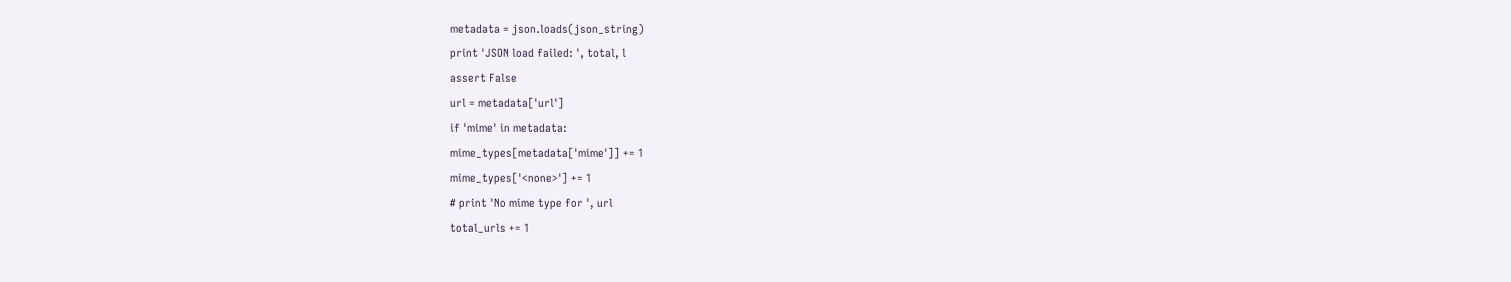metadata = json.loads(json_string)
print 'JSON load failed: ', total, l
assert False
url = metadata['url']
if 'mime' in metadata:
mime_types[metadata['mime']] += 1
mime_types['<none>'] += 1
# print 'No mime type for ', url
total_urls += 1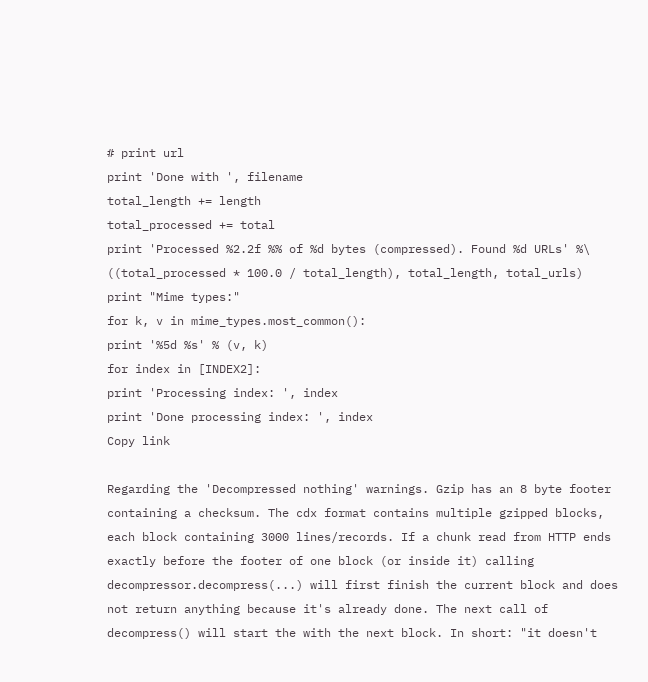# print url
print 'Done with ', filename
total_length += length
total_processed += total
print 'Processed %2.2f %% of %d bytes (compressed). Found %d URLs' %\
((total_processed * 100.0 / total_length), total_length, total_urls)
print "Mime types:"
for k, v in mime_types.most_common():
print '%5d %s' % (v, k)
for index in [INDEX2]:
print 'Processing index: ', index
print 'Done processing index: ', index
Copy link

Regarding the 'Decompressed nothing' warnings. Gzip has an 8 byte footer containing a checksum. The cdx format contains multiple gzipped blocks, each block containing 3000 lines/records. If a chunk read from HTTP ends exactly before the footer of one block (or inside it) calling decompressor.decompress(...) will first finish the current block and does not return anything because it's already done. The next call of decompress() will start the with the next block. In short: "it doesn't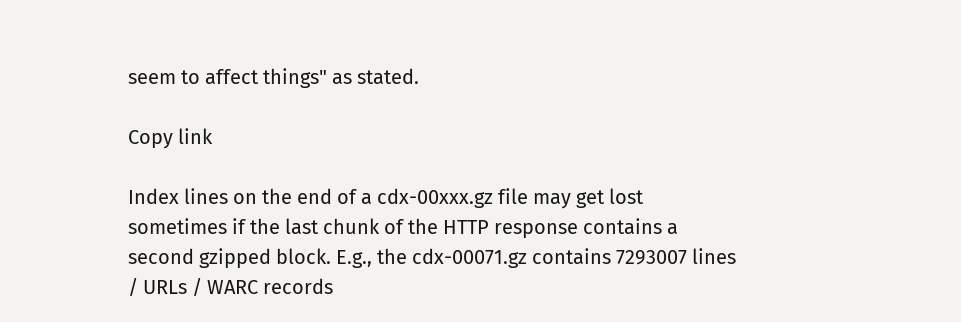seem to affect things" as stated.

Copy link

Index lines on the end of a cdx-00xxx.gz file may get lost sometimes if the last chunk of the HTTP response contains a second gzipped block. E.g., the cdx-00071.gz contains 7293007 lines / URLs / WARC records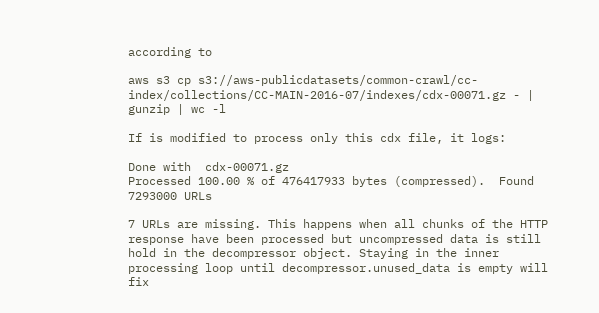according to

aws s3 cp s3://aws-publicdatasets/common-crawl/cc-index/collections/CC-MAIN-2016-07/indexes/cdx-00071.gz - | gunzip | wc -l

If is modified to process only this cdx file, it logs:

Done with  cdx-00071.gz
Processed 100.00 % of 476417933 bytes (compressed).  Found 7293000 URLs

7 URLs are missing. This happens when all chunks of the HTTP response have been processed but uncompressed data is still hold in the decompressor object. Staying in the inner processing loop until decompressor.unused_data is empty will fix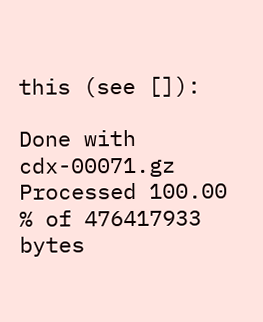this (see []):

Done with  cdx-00071.gz
Processed 100.00 % of 476417933 bytes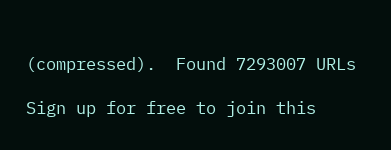(compressed).  Found 7293007 URLs

Sign up for free to join this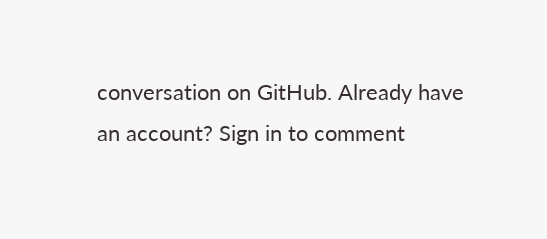conversation on GitHub. Already have an account? Sign in to comment